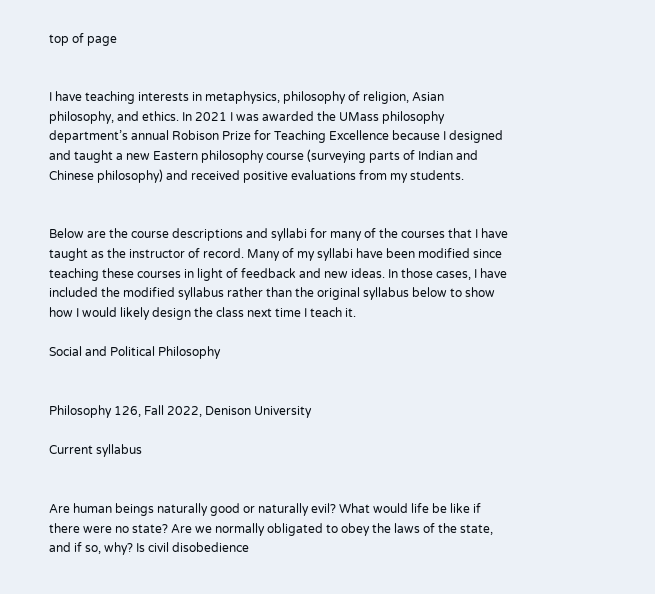top of page


I have teaching interests in metaphysics, philosophy of religion, Asian philosophy, and ethics. In 2021 I was awarded the UMass philosophy department’s annual Robison Prize for Teaching Excellence because I designed and taught a new Eastern philosophy course (surveying parts of Indian and Chinese philosophy) and received positive evaluations from my students.


Below are the course descriptions and syllabi for many of the courses that I have taught as the instructor of record. Many of my syllabi have been modified since teaching these courses in light of feedback and new ideas. In those cases, I have included the modified syllabus rather than the original syllabus below to show how I would likely design the class next time I teach it.

Social and Political Philosophy


Philosophy 126, Fall 2022, Denison University

Current syllabus


Are human beings naturally good or naturally evil? What would life be like if there were no state? Are we normally obligated to obey the laws of the state, and if so, why? Is civil disobedience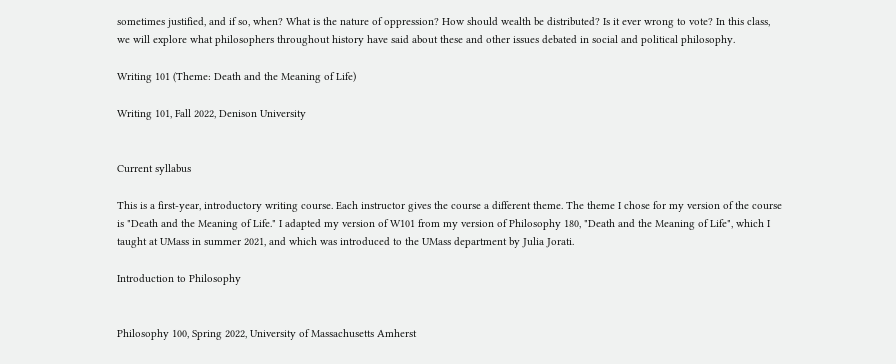sometimes justified, and if so, when? What is the nature of oppression? How should wealth be distributed? Is it ever wrong to vote? In this class, we will explore what philosophers throughout history have said about these and other issues debated in social and political philosophy.

Writing 101 (Theme: Death and the Meaning of Life)

Writing 101, Fall 2022, Denison University


Current syllabus

This is a first-year, introductory writing course. Each instructor gives the course a different theme. The theme I chose for my version of the course is "Death and the Meaning of Life." I adapted my version of W101 from my version of Philosophy 180, "Death and the Meaning of Life", which I taught at UMass in summer 2021, and which was introduced to the UMass department by Julia Jorati.

Introduction to Philosophy


Philosophy 100, Spring 2022, University of Massachusetts Amherst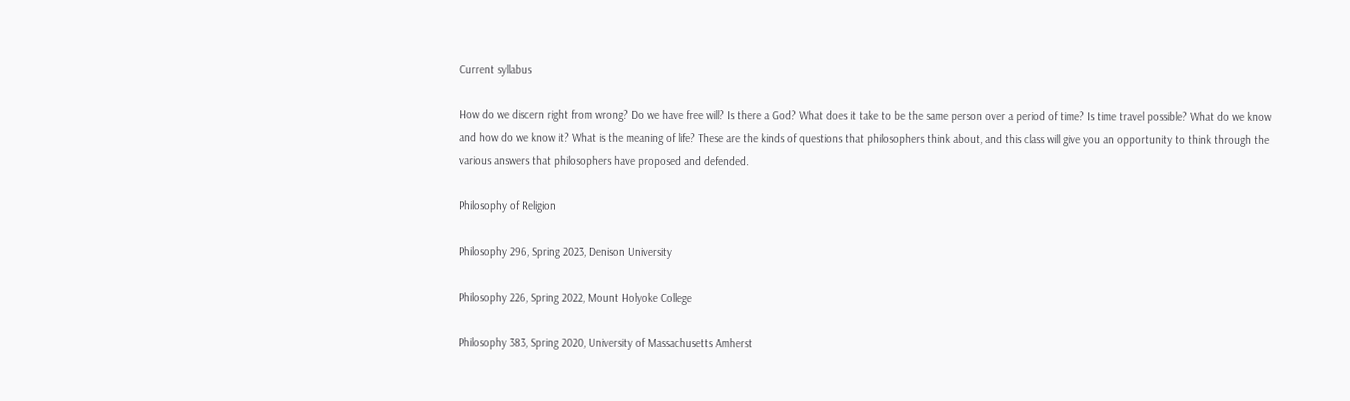Current syllabus

How do we discern right from wrong? Do we have free will? Is there a God? What does it take to be the same person over a period of time? Is time travel possible? What do we know and how do we know it? What is the meaning of life? These are the kinds of questions that philosophers think about, and this class will give you an opportunity to think through the various answers that philosophers have proposed and defended.

Philosophy of Religion

Philosophy 296, Spring 2023, Denison University

Philosophy 226, Spring 2022, Mount Holyoke College

Philosophy 383, Spring 2020, University of Massachusetts Amherst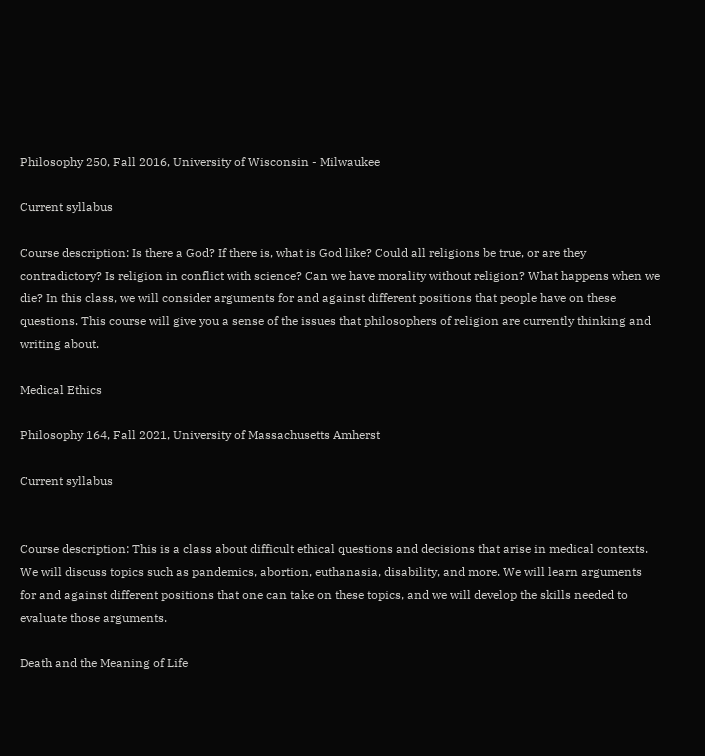Philosophy 250, Fall 2016, University of Wisconsin - Milwaukee

Current syllabus

Course description: Is there a God? If there is, what is God like? Could all religions be true, or are they contradictory? Is religion in conflict with science? Can we have morality without religion? What happens when we die? In this class, we will consider arguments for and against different positions that people have on these questions. This course will give you a sense of the issues that philosophers of religion are currently thinking and writing about.

Medical Ethics

Philosophy 164, Fall 2021, University of Massachusetts Amherst

Current syllabus


Course description: This is a class about difficult ethical questions and decisions that arise in medical contexts. We will discuss topics such as pandemics, abortion, euthanasia, disability, and more. We will learn arguments for and against different positions that one can take on these topics, and we will develop the skills needed to evaluate those arguments.

Death and the Meaning of Life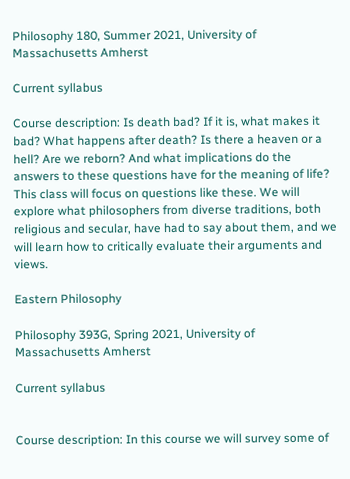Philosophy 180, Summer 2021, University of Massachusetts Amherst

Current syllabus

Course description: Is death bad? If it is, what makes it bad? What happens after death? Is there a heaven or a hell? Are we reborn? And what implications do the answers to these questions have for the meaning of life? This class will focus on questions like these. We will explore what philosophers from diverse traditions, both religious and secular, have had to say about them, and we will learn how to critically evaluate their arguments and views.

Eastern Philosophy

Philosophy 393G, Spring 2021, University of Massachusetts Amherst

Current syllabus


Course description: In this course we will survey some of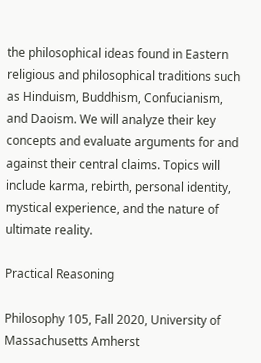the philosophical ideas found in Eastern religious and philosophical traditions such as Hinduism, Buddhism, Confucianism, and Daoism. We will analyze their key concepts and evaluate arguments for and against their central claims. Topics will include karma, rebirth, personal identity, mystical experience, and the nature of ultimate reality.

Practical Reasoning

Philosophy 105, Fall 2020, University of Massachusetts Amherst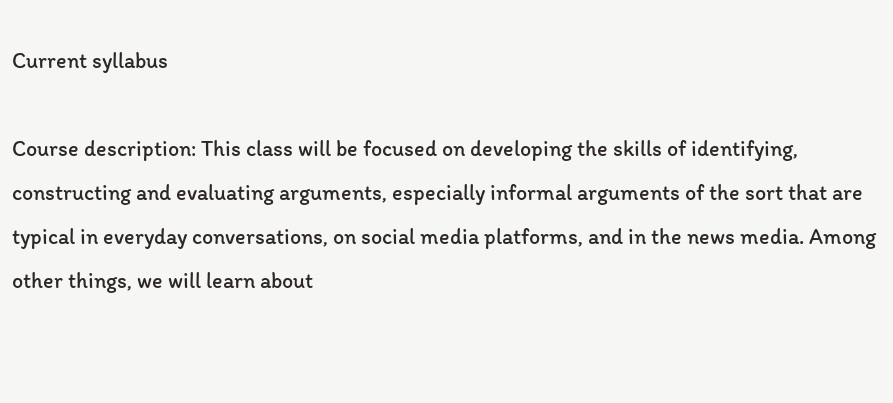Current syllabus

Course description: This class will be focused on developing the skills of identifying, constructing and evaluating arguments, especially informal arguments of the sort that are typical in everyday conversations, on social media platforms, and in the news media. Among other things, we will learn about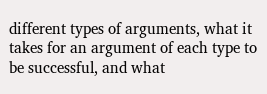different types of arguments, what it takes for an argument of each type to be successful, and what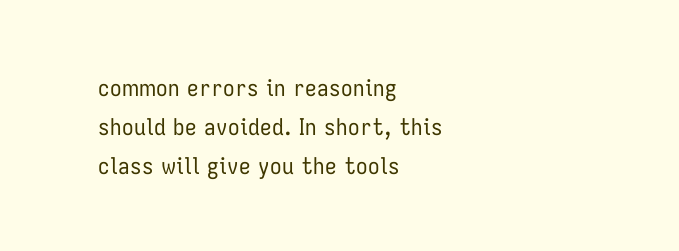common errors in reasoning should be avoided. In short, this class will give you the tools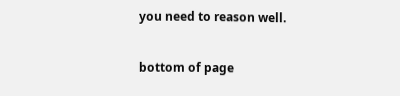you need to reason well.

bottom of page